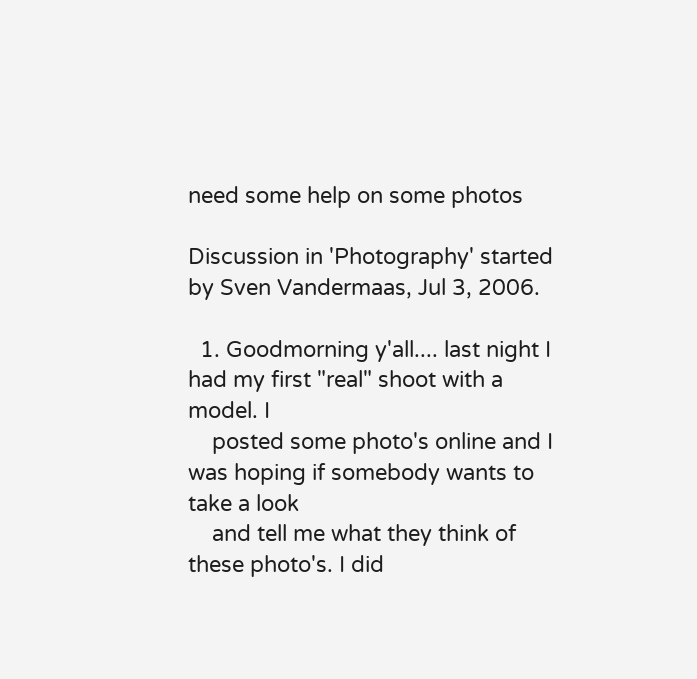need some help on some photos

Discussion in 'Photography' started by Sven Vandermaas, Jul 3, 2006.

  1. Goodmorning y'all.... last night I had my first "real" shoot with a model. I
    posted some photo's online and I was hoping if somebody wants to take a look
    and tell me what they think of these photo's. I did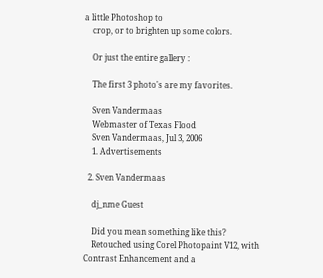a little Photoshop to
    crop, or to brighten up some colors.

    Or just the entire gallery :

    The first 3 photo's are my favorites.

    Sven Vandermaas
    Webmaster of Texas Flood
    Sven Vandermaas, Jul 3, 2006
    1. Advertisements

  2. Sven Vandermaas

    dj_nme Guest

    Did you mean something like this?
    Retouched using Corel Photopaint V12, with Contrast Enhancement and a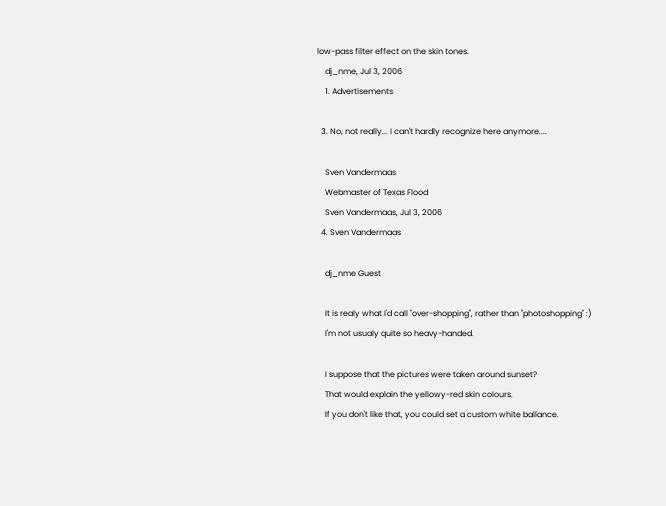low-pass filter effect on the skin tones.
    dj_nme, Jul 3, 2006
    1. Advertisements

  3. No, not really... I can't hardly recognize here anymore....

    Sven Vandermaas
    Webmaster of Texas Flood
    Sven Vandermaas, Jul 3, 2006
  4. Sven Vandermaas

    dj_nme Guest

    It is realy what I'd call "over-shopping", rather than "photoshopping" :)
    I'm not usualy quite so heavy-handed.

    I suppose that the pictures were taken around sunset?
    That would explain the yellowy-red skin colours.
    If you don't like that, you could set a custom white ballance.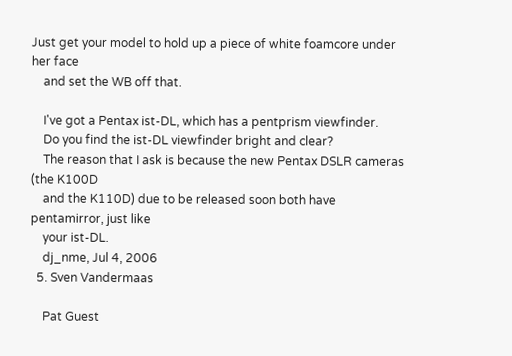Just get your model to hold up a piece of white foamcore under her face
    and set the WB off that.

    I've got a Pentax ist-DL, which has a pentprism viewfinder.
    Do you find the ist-DL viewfinder bright and clear?
    The reason that I ask is because the new Pentax DSLR cameras (the K100D
    and the K110D) due to be released soon both have pentamirror, just like
    your ist-DL.
    dj_nme, Jul 4, 2006
  5. Sven Vandermaas

    Pat Guest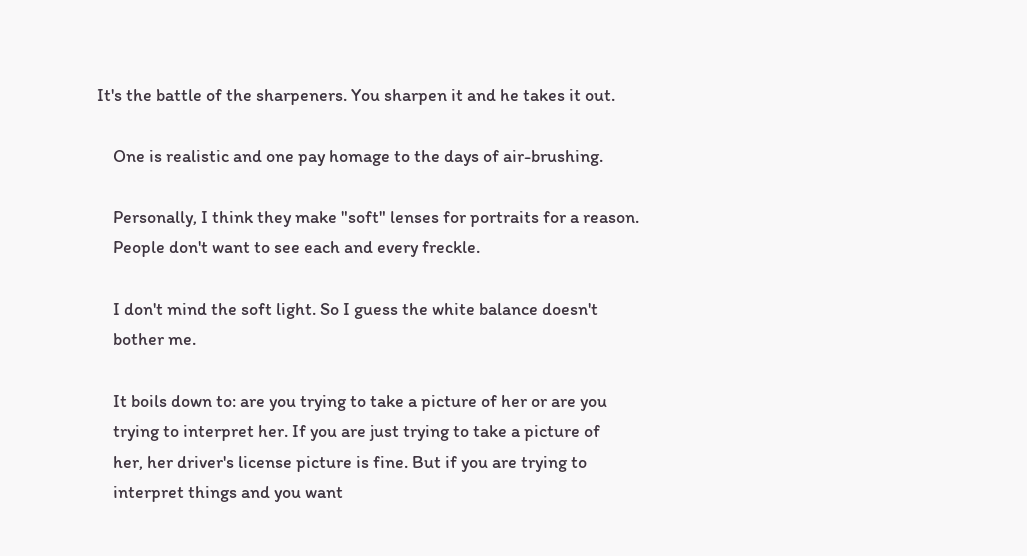It's the battle of the sharpeners. You sharpen it and he takes it out.

    One is realistic and one pay homage to the days of air-brushing.

    Personally, I think they make "soft" lenses for portraits for a reason.
    People don't want to see each and every freckle.

    I don't mind the soft light. So I guess the white balance doesn't
    bother me.

    It boils down to: are you trying to take a picture of her or are you
    trying to interpret her. If you are just trying to take a picture of
    her, her driver's license picture is fine. But if you are trying to
    interpret things and you want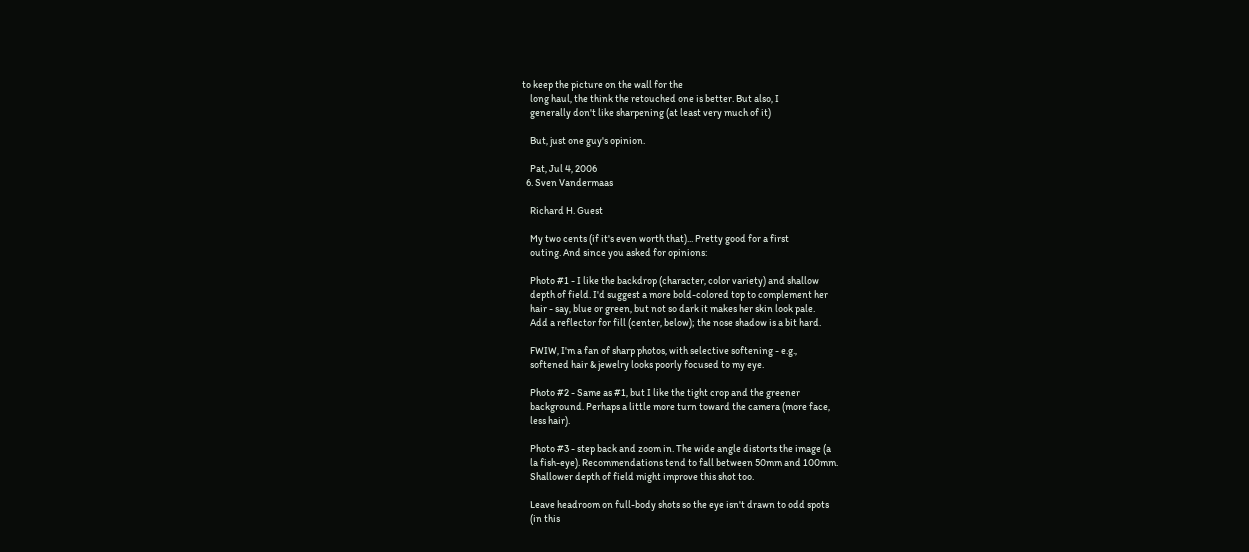to keep the picture on the wall for the
    long haul, the think the retouched one is better. But also, I
    generally don't like sharpening (at least very much of it)

    But, just one guy's opinion.

    Pat, Jul 4, 2006
  6. Sven Vandermaas

    Richard H. Guest

    My two cents (if it's even worth that)... Pretty good for a first
    outing. And since you asked for opinions:

    Photo #1 - I like the backdrop (character, color variety) and shallow
    depth of field. I'd suggest a more bold-colored top to complement her
    hair - say, blue or green, but not so dark it makes her skin look pale.
    Add a reflector for fill (center, below); the nose shadow is a bit hard.

    FWIW, I'm a fan of sharp photos, with selective softening - e.g.,
    softened hair & jewelry looks poorly focused to my eye.

    Photo #2 - Same as #1, but I like the tight crop and the greener
    background. Perhaps a little more turn toward the camera (more face,
    less hair).

    Photo #3 - step back and zoom in. The wide angle distorts the image (a
    la fish-eye). Recommendations tend to fall between 50mm and 100mm.
    Shallower depth of field might improve this shot too.

    Leave headroom on full-body shots so the eye isn't drawn to odd spots
    (in this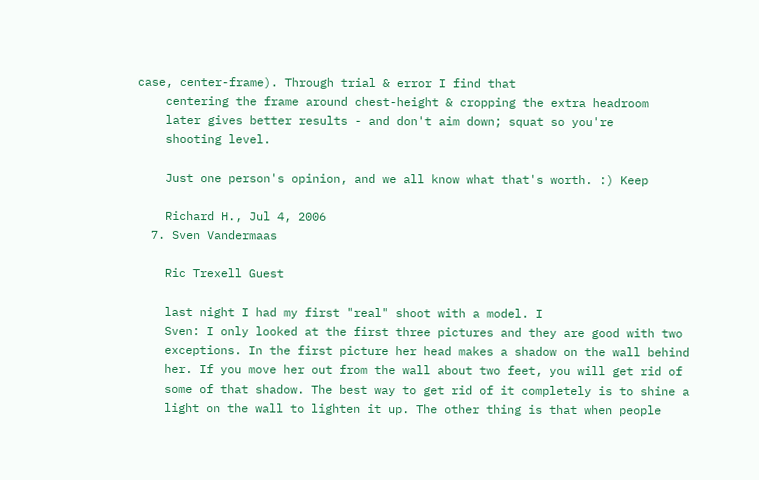case, center-frame). Through trial & error I find that
    centering the frame around chest-height & cropping the extra headroom
    later gives better results - and don't aim down; squat so you're
    shooting level.

    Just one person's opinion, and we all know what that's worth. :) Keep

    Richard H., Jul 4, 2006
  7. Sven Vandermaas

    Ric Trexell Guest

    last night I had my first "real" shoot with a model. I
    Sven: I only looked at the first three pictures and they are good with two
    exceptions. In the first picture her head makes a shadow on the wall behind
    her. If you move her out from the wall about two feet, you will get rid of
    some of that shadow. The best way to get rid of it completely is to shine a
    light on the wall to lighten it up. The other thing is that when people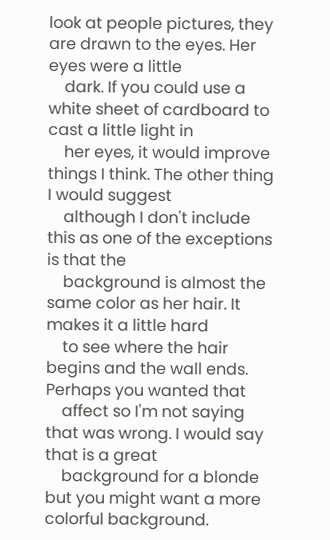look at people pictures, they are drawn to the eyes. Her eyes were a little
    dark. If you could use a white sheet of cardboard to cast a little light in
    her eyes, it would improve things I think. The other thing I would suggest
    although I don't include this as one of the exceptions is that the
    background is almost the same color as her hair. It makes it a little hard
    to see where the hair begins and the wall ends. Perhaps you wanted that
    affect so I'm not saying that was wrong. I would say that is a great
    background for a blonde but you might want a more colorful background.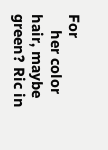For
    her color hair, maybe green? Ric in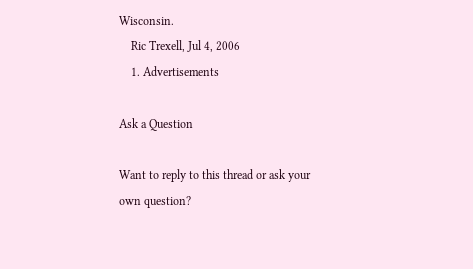Wisconsin.
    Ric Trexell, Jul 4, 2006
    1. Advertisements

Ask a Question

Want to reply to this thread or ask your own question?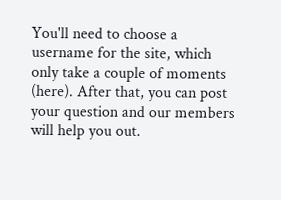You'll need to choose a username for the site, which only take a couple of moments (here). After that, you can post your question and our members will help you out.